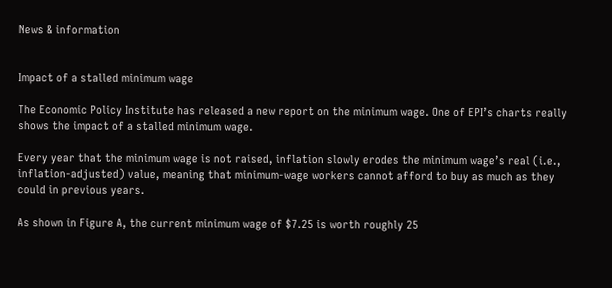News & information


Impact of a stalled minimum wage

The Economic Policy Institute has released a new report on the minimum wage. One of EPI’s charts really shows the impact of a stalled minimum wage.

Every year that the minimum wage is not raised, inflation slowly erodes the minimum wage’s real (i.e., inflation-adjusted) value, meaning that minimum-wage workers cannot afford to buy as much as they could in previous years.

As shown in Figure A, the current minimum wage of $7.25 is worth roughly 25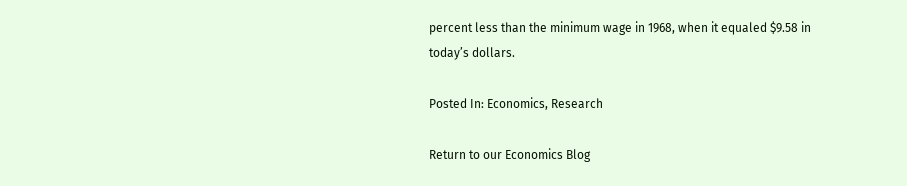percent less than the minimum wage in 1968, when it equaled $9.58 in today’s dollars.

Posted In: Economics, Research

Return to our Economics Blog